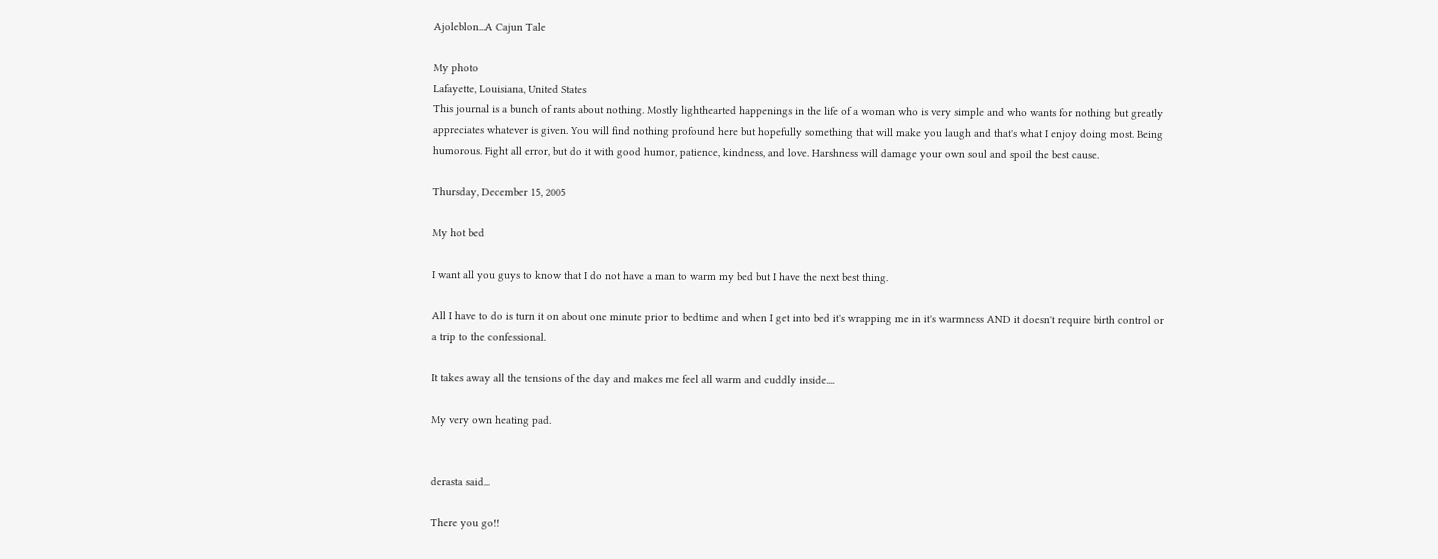Ajoleblon...A Cajun Tale

My photo
Lafayette, Louisiana, United States
This journal is a bunch of rants about nothing. Mostly lighthearted happenings in the life of a woman who is very simple and who wants for nothing but greatly appreciates whatever is given. You will find nothing profound here but hopefully something that will make you laugh and that's what I enjoy doing most. Being humorous. Fight all error, but do it with good humor, patience, kindness, and love. Harshness will damage your own soul and spoil the best cause.

Thursday, December 15, 2005

My hot bed

I want all you guys to know that I do not have a man to warm my bed but I have the next best thing.

All I have to do is turn it on about one minute prior to bedtime and when I get into bed it's wrapping me in it's warmness AND it doesn't require birth control or a trip to the confessional.

It takes away all the tensions of the day and makes me feel all warm and cuddly inside....

My very own heating pad.


derasta said...

There you go!!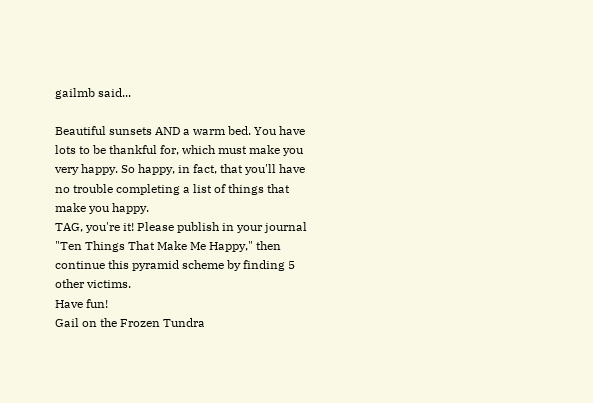gailmb said...

Beautiful sunsets AND a warm bed. You have lots to be thankful for, which must make you very happy. So happy, in fact, that you'll have no trouble completing a list of things that make you happy.
TAG, you're it! Please publish in your journal "Ten Things That Make Me Happy," then continue this pyramid scheme by finding 5 other victims.
Have fun!
Gail on the Frozen Tundra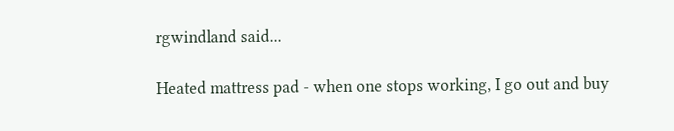rgwindland said...

Heated mattress pad - when one stops working, I go out and buy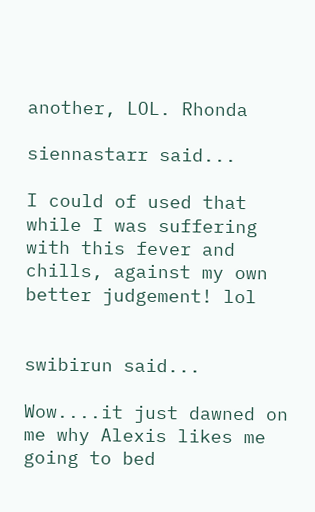another, LOL. Rhonda

siennastarr said...

I could of used that while I was suffering with this fever and chills, against my own better judgement! lol


swibirun said...

Wow....it just dawned on me why Alexis likes me going to bed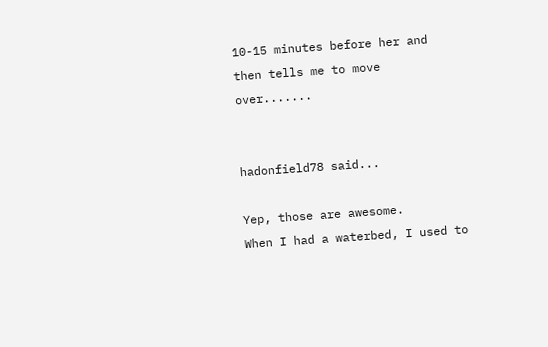10-15 minutes before her and then tells me to move over.......


hadonfield78 said...

Yep, those are awesome.
When I had a waterbed, I used to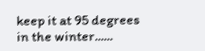keep it at 95 degrees in the winter......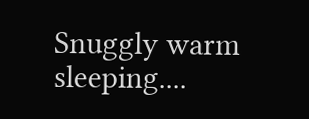Snuggly warm sleeping....